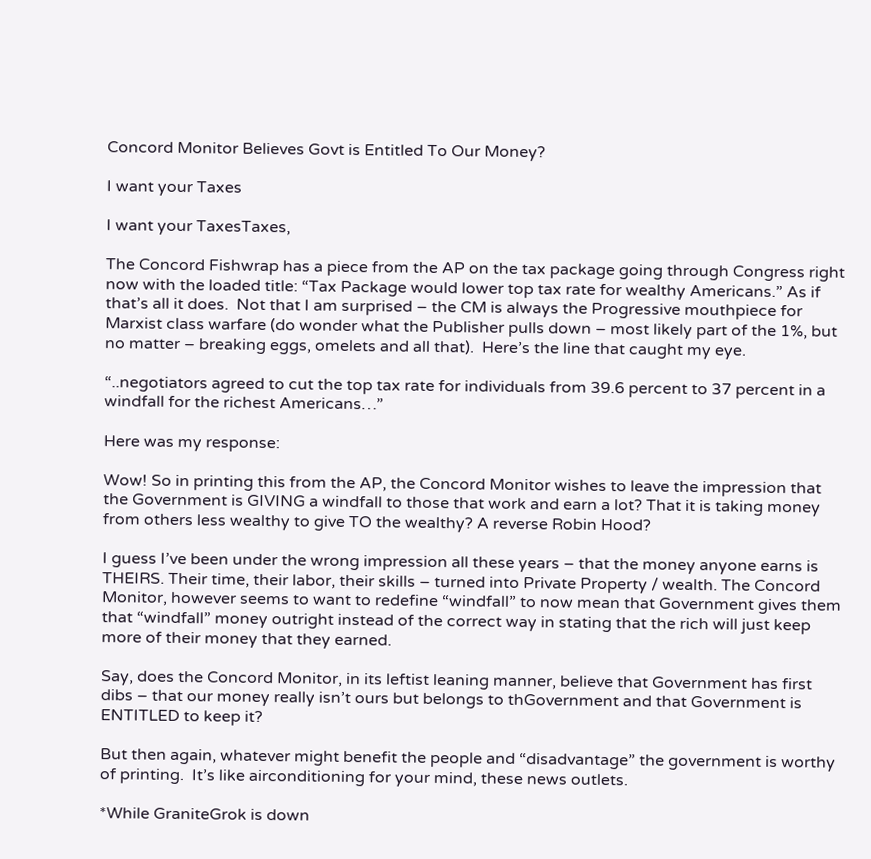Concord Monitor Believes Govt is Entitled To Our Money?

I want your Taxes

I want your TaxesTaxes,

The Concord Fishwrap has a piece from the AP on the tax package going through Congress right now with the loaded title: “Tax Package would lower top tax rate for wealthy Americans.” As if that’s all it does.  Not that I am surprised – the CM is always the Progressive mouthpiece for Marxist class warfare (do wonder what the Publisher pulls down – most likely part of the 1%, but no matter – breaking eggs, omelets and all that).  Here’s the line that caught my eye.

“..negotiators agreed to cut the top tax rate for individuals from 39.6 percent to 37 percent in a windfall for the richest Americans…”

Here was my response:

Wow! So in printing this from the AP, the Concord Monitor wishes to leave the impression that the Government is GIVING a windfall to those that work and earn a lot? That it is taking money from others less wealthy to give TO the wealthy? A reverse Robin Hood?

I guess I’ve been under the wrong impression all these years – that the money anyone earns is THEIRS. Their time, their labor, their skills – turned into Private Property / wealth. The Concord Monitor, however seems to want to redefine “windfall” to now mean that Government gives them that “windfall” money outright instead of the correct way in stating that the rich will just keep more of their money that they earned.

Say, does the Concord Monitor, in its leftist leaning manner, believe that Government has first dibs – that our money really isn’t ours but belongs to thGovernment and that Government is ENTITLED to keep it?

But then again, whatever might benefit the people and “disadvantage” the government is worthy of printing.  It’s like airconditioning for your mind, these news outlets.

*While GraniteGrok is down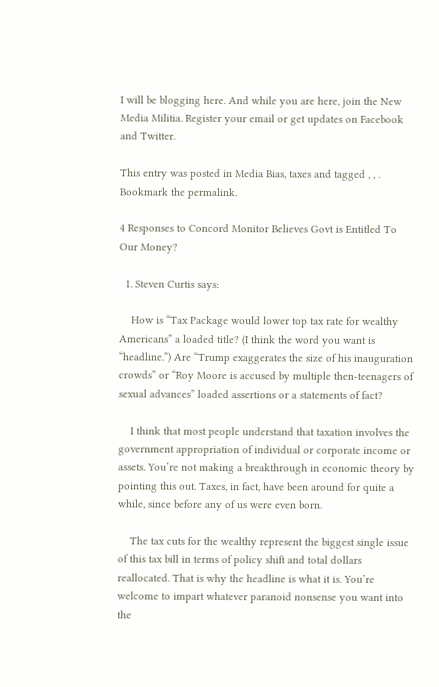I will be blogging here. And while you are here, join the New Media Militia. Register your email or get updates on Facebook and Twitter.

This entry was posted in Media Bias, taxes and tagged , , . Bookmark the permalink.

4 Responses to Concord Monitor Believes Govt is Entitled To Our Money?

  1. Steven Curtis says:

    How is “Tax Package would lower top tax rate for wealthy Americans” a loaded title? (I think the word you want is “headline.”) Are “Trump exaggerates the size of his inauguration crowds” or “Roy Moore is accused by multiple then-teenagers of sexual advances” loaded assertions or a statements of fact?

    I think that most people understand that taxation involves the government appropriation of individual or corporate income or assets. You’re not making a breakthrough in economic theory by pointing this out. Taxes, in fact, have been around for quite a while, since before any of us were even born.

    The tax cuts for the wealthy represent the biggest single issue of this tax bill in terms of policy shift and total dollars reallocated. That is why the headline is what it is. You’re welcome to impart whatever paranoid nonsense you want into the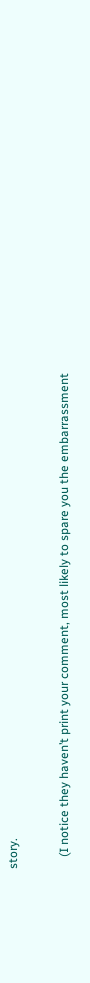story.

    (I notice they haven’t print your comment, most likely to spare you the embarrassment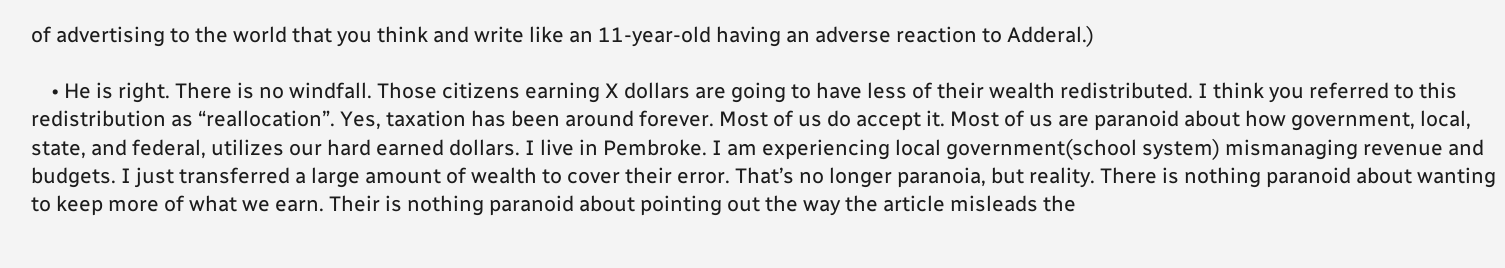of advertising to the world that you think and write like an 11-year-old having an adverse reaction to Adderal.)

    • He is right. There is no windfall. Those citizens earning X dollars are going to have less of their wealth redistributed. I think you referred to this redistribution as “reallocation”. Yes, taxation has been around forever. Most of us do accept it. Most of us are paranoid about how government, local, state, and federal, utilizes our hard earned dollars. I live in Pembroke. I am experiencing local government(school system) mismanaging revenue and budgets. I just transferred a large amount of wealth to cover their error. That’s no longer paranoia, but reality. There is nothing paranoid about wanting to keep more of what we earn. Their is nothing paranoid about pointing out the way the article misleads the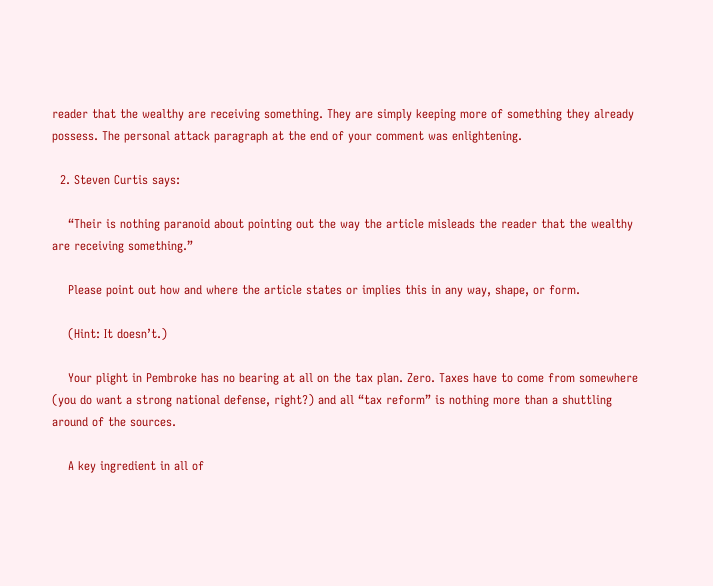reader that the wealthy are receiving something. They are simply keeping more of something they already possess. The personal attack paragraph at the end of your comment was enlightening.

  2. Steven Curtis says:

    “Their is nothing paranoid about pointing out the way the article misleads the reader that the wealthy are receiving something.”

    Please point out how and where the article states or implies this in any way, shape, or form.

    (Hint: It doesn’t.)

    Your plight in Pembroke has no bearing at all on the tax plan. Zero. Taxes have to come from somewhere (you do want a strong national defense, right?) and all “tax reform” is nothing more than a shuttling around of the sources.

    A key ingredient in all of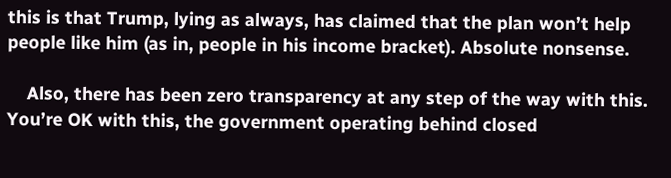this is that Trump, lying as always, has claimed that the plan won’t help people like him (as in, people in his income bracket). Absolute nonsense.

    Also, there has been zero transparency at any step of the way with this. You’re OK with this, the government operating behind closed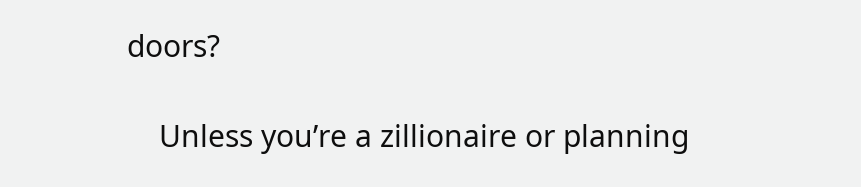doors?

    Unless you’re a zillionaire or planning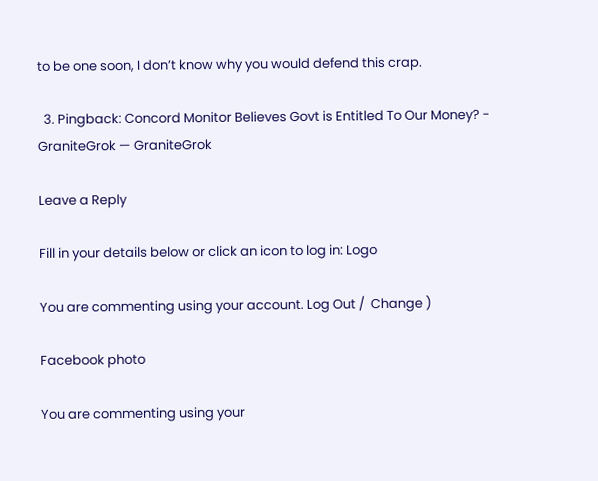to be one soon, I don’t know why you would defend this crap.

  3. Pingback: Concord Monitor Believes Govt is Entitled To Our Money? - GraniteGrok — GraniteGrok

Leave a Reply

Fill in your details below or click an icon to log in: Logo

You are commenting using your account. Log Out /  Change )

Facebook photo

You are commenting using your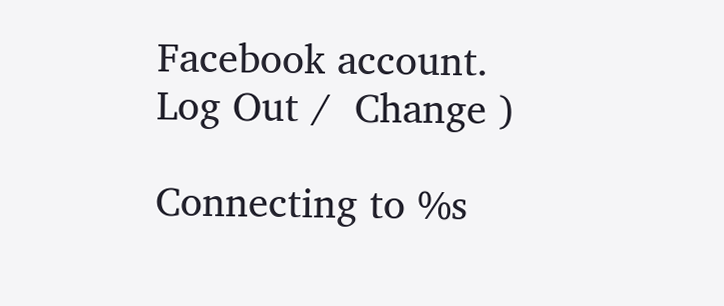Facebook account. Log Out /  Change )

Connecting to %s